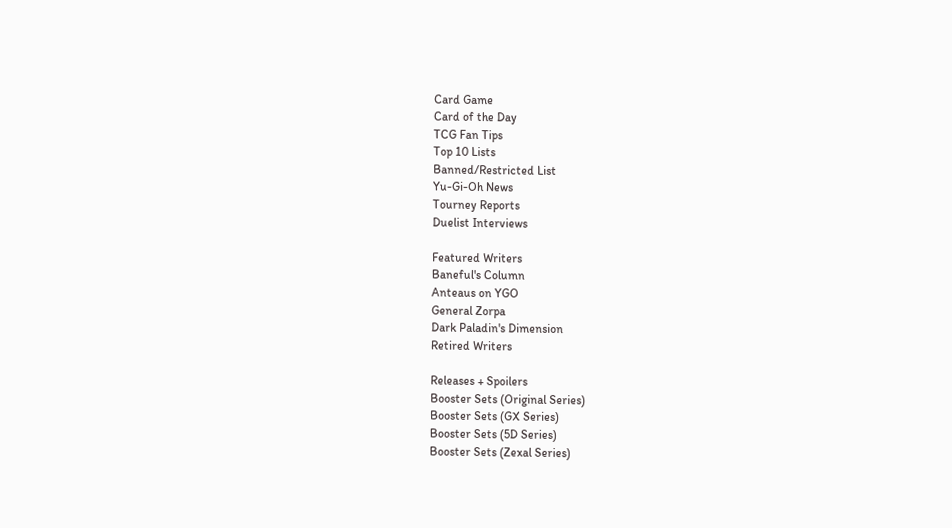Card Game
Card of the Day
TCG Fan Tips
Top 10 Lists
Banned/Restricted List
Yu-Gi-Oh News
Tourney Reports
Duelist Interviews

Featured Writers
Baneful's Column
Anteaus on YGO
General Zorpa
Dark Paladin's Dimension
Retired Writers

Releases + Spoilers
Booster Sets (Original Series)
Booster Sets (GX Series)
Booster Sets (5D Series)
Booster Sets (Zexal Series)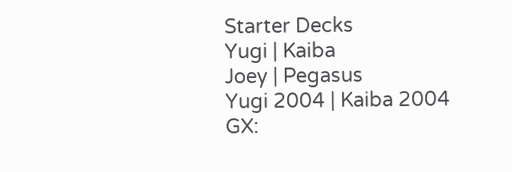Starter Decks
Yugi | Kaiba
Joey | Pegasus
Yugi 2004 | Kaiba 2004
GX: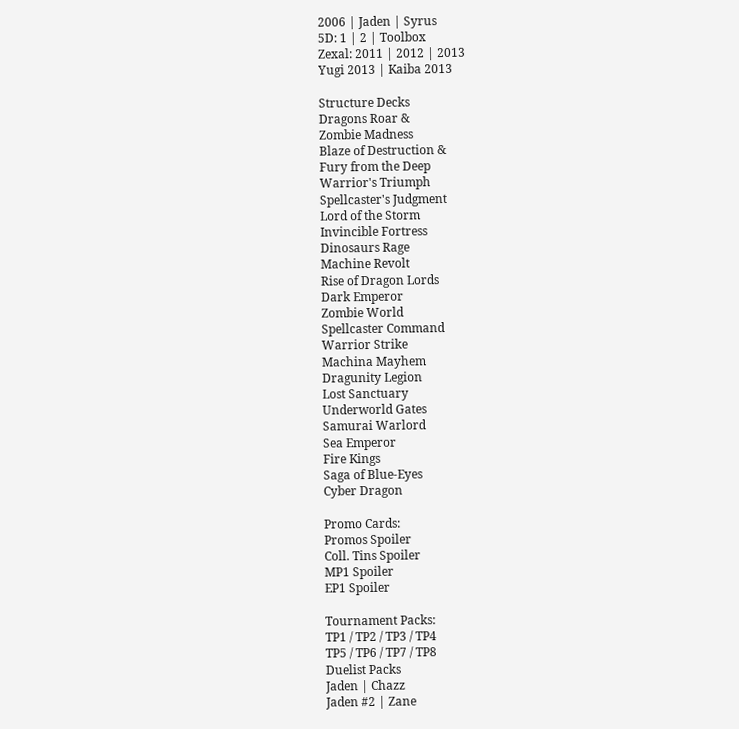2006 | Jaden | Syrus
5D: 1 | 2 | Toolbox
Zexal: 2011 | 2012 | 2013
Yugi 2013 | Kaiba 2013

Structure Decks
Dragons Roar &
Zombie Madness
Blaze of Destruction &
Fury from the Deep
Warrior's Triumph
Spellcaster's Judgment
Lord of the Storm
Invincible Fortress
Dinosaurs Rage
Machine Revolt
Rise of Dragon Lords
Dark Emperor
Zombie World
Spellcaster Command
Warrior Strike
Machina Mayhem
Dragunity Legion
Lost Sanctuary
Underworld Gates
Samurai Warlord
Sea Emperor
Fire Kings
Saga of Blue-Eyes
Cyber Dragon

Promo Cards:
Promos Spoiler
Coll. Tins Spoiler
MP1 Spoiler
EP1 Spoiler

Tournament Packs:
TP1 / TP2 / TP3 / TP4
TP5 / TP6 / TP7 / TP8
Duelist Packs
Jaden | Chazz
Jaden #2 | Zane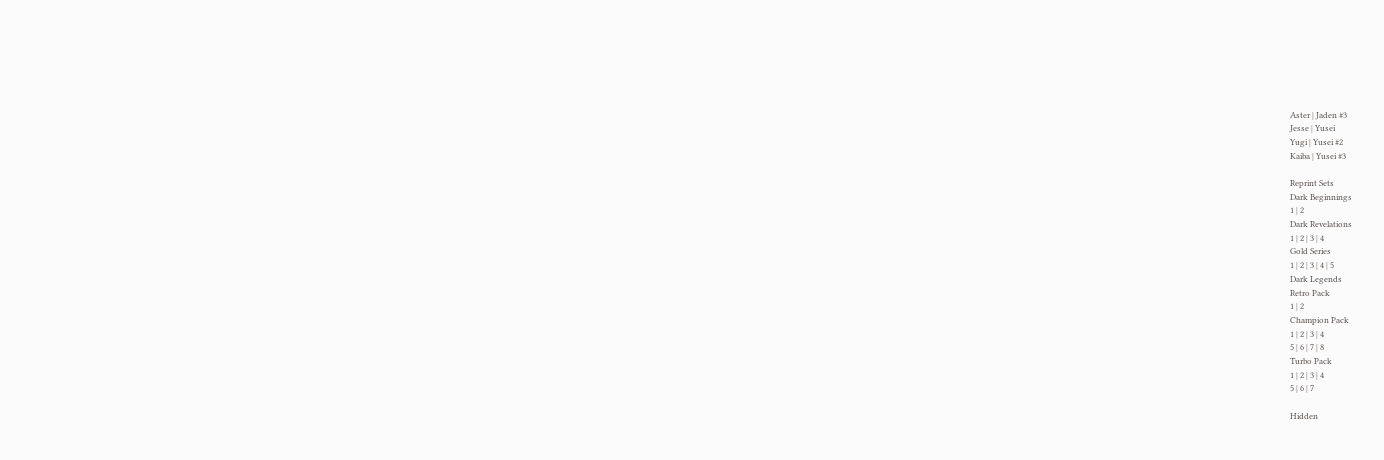Aster | Jaden #3
Jesse | Yusei
Yugi | Yusei #2
Kaiba | Yusei #3

Reprint Sets
Dark Beginnings
1 | 2
Dark Revelations
1 | 2 | 3 | 4
Gold Series
1 | 2 | 3 | 4 | 5
Dark Legends
Retro Pack
1 | 2
Champion Pack
1 | 2 | 3 | 4
5 | 6 | 7 | 8
Turbo Pack
1 | 2 | 3 | 4
5 | 6 | 7

Hidden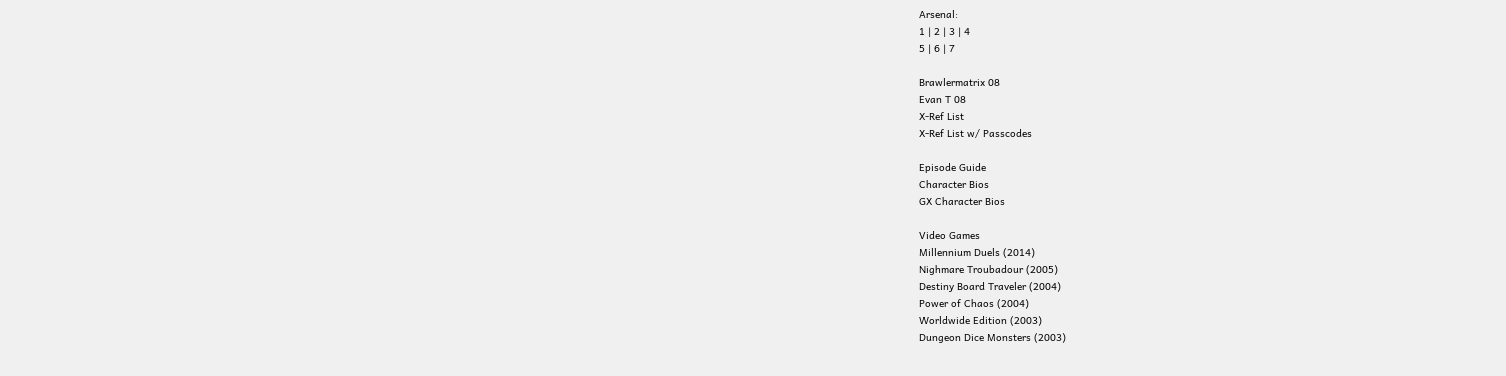Arsenal:
1 | 2 | 3 | 4
5 | 6 | 7

Brawlermatrix 08
Evan T 08
X-Ref List
X-Ref List w/ Passcodes

Episode Guide
Character Bios
GX Character Bios

Video Games
Millennium Duels (2014)
Nighmare Troubadour (2005)
Destiny Board Traveler (2004)
Power of Chaos (2004)
Worldwide Edition (2003)
Dungeon Dice Monsters (2003)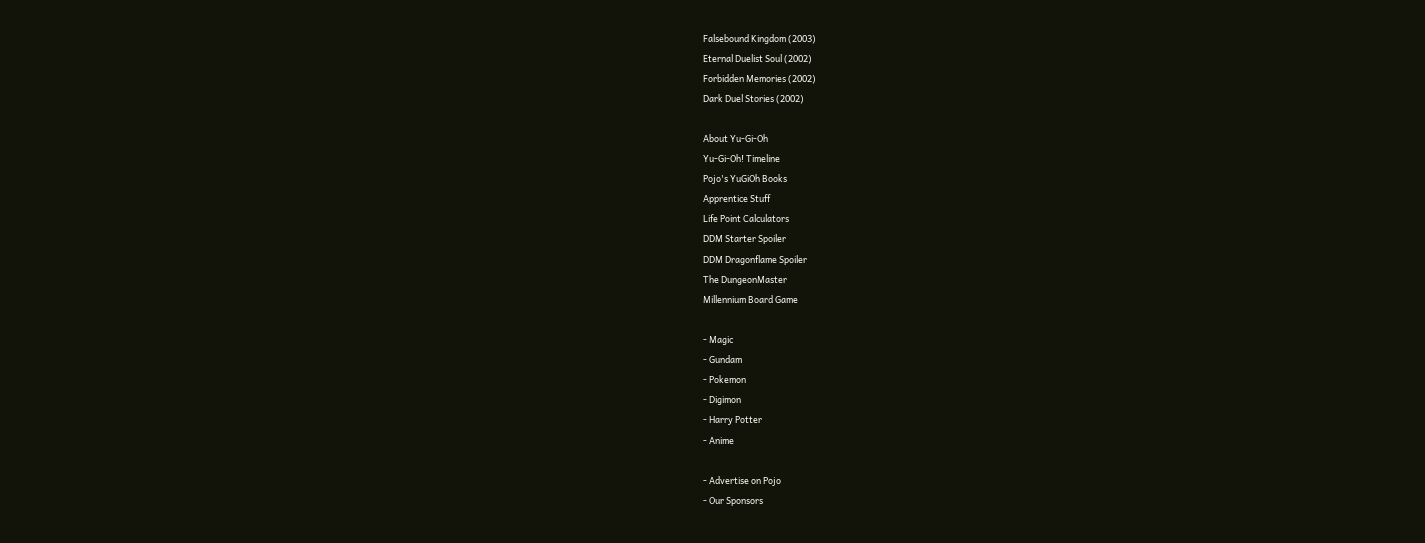Falsebound Kingdom (2003)
Eternal Duelist Soul (2002)
Forbidden Memories (2002)
Dark Duel Stories (2002)

About Yu-Gi-Oh
Yu-Gi-Oh! Timeline
Pojo's YuGiOh Books
Apprentice Stuff
Life Point Calculators
DDM Starter Spoiler
DDM Dragonflame Spoiler
The DungeonMaster
Millennium Board Game

- Magic
- Gundam
- Pokemon
- Digimon
- Harry Potter
- Anime

- Advertise on Pojo
- Our Sponsors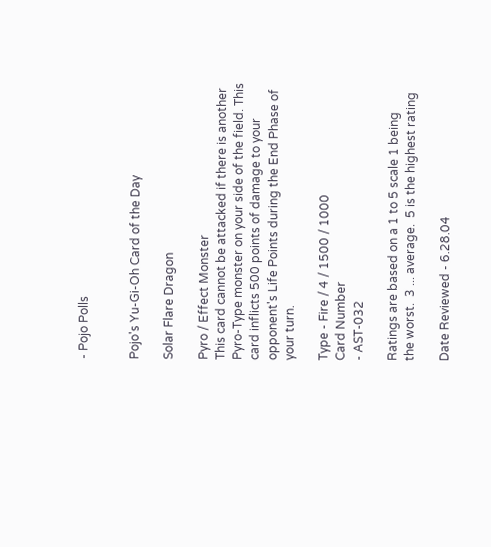- Pojo Polls


Pojo's Yu-Gi-Oh Card of the Day

Solar Flare Dragon

Pyro / Effect Monster
This card cannot be attacked if there is another Pyro-Type monster on your side of the field. This card inflicts 500 points of damage to your opponent's Life Points during the End Phase of your turn.

Type - Fire / 4 / 1500 / 1000
Card Number
- AST-032

Ratings are based on a 1 to 5 scale 1 being
the worst.  3 ... average.  5 is the highest rating

Date Reviewed - 6.28.04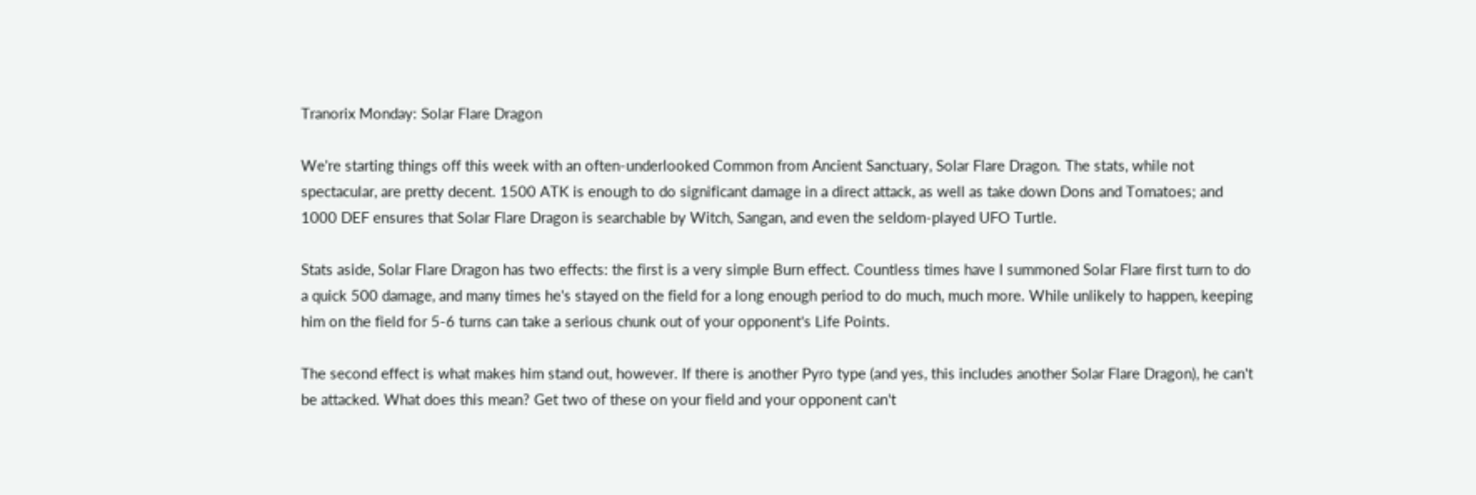Tranorix Monday: Solar Flare Dragon

We're starting things off this week with an often-underlooked Common from Ancient Sanctuary, Solar Flare Dragon. The stats, while not spectacular, are pretty decent. 1500 ATK is enough to do significant damage in a direct attack, as well as take down Dons and Tomatoes; and 1000 DEF ensures that Solar Flare Dragon is searchable by Witch, Sangan, and even the seldom-played UFO Turtle.

Stats aside, Solar Flare Dragon has two effects: the first is a very simple Burn effect. Countless times have I summoned Solar Flare first turn to do a quick 500 damage, and many times he's stayed on the field for a long enough period to do much, much more. While unlikely to happen, keeping him on the field for 5-6 turns can take a serious chunk out of your opponent's Life Points.

The second effect is what makes him stand out, however. If there is another Pyro type (and yes, this includes another Solar Flare Dragon), he can't be attacked. What does this mean? Get two of these on your field and your opponent can't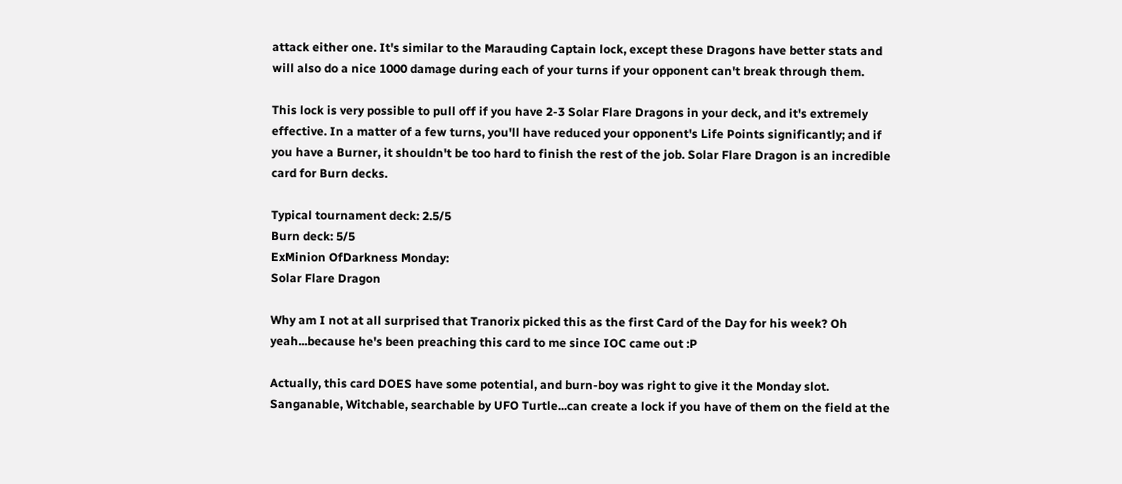attack either one. It's similar to the Marauding Captain lock, except these Dragons have better stats and will also do a nice 1000 damage during each of your turns if your opponent can't break through them.

This lock is very possible to pull off if you have 2-3 Solar Flare Dragons in your deck, and it's extremely effective. In a matter of a few turns, you'll have reduced your opponent's Life Points significantly; and if you have a Burner, it shouldn't be too hard to finish the rest of the job. Solar Flare Dragon is an incredible card for Burn decks.

Typical tournament deck: 2.5/5
Burn deck: 5/5
ExMinion OfDarkness Monday:
Solar Flare Dragon

Why am I not at all surprised that Tranorix picked this as the first Card of the Day for his week? Oh yeah...because he's been preaching this card to me since IOC came out :P

Actually, this card DOES have some potential, and burn-boy was right to give it the Monday slot. Sanganable, Witchable, searchable by UFO Turtle...can create a lock if you have of them on the field at the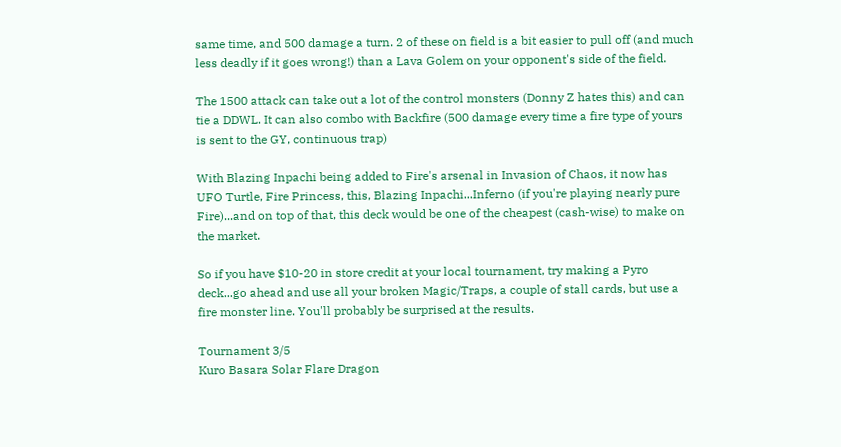same time, and 500 damage a turn. 2 of these on field is a bit easier to pull off (and much less deadly if it goes wrong!) than a Lava Golem on your opponent's side of the field.

The 1500 attack can take out a lot of the control monsters (Donny Z hates this) and can tie a DDWL. It can also combo with Backfire (500 damage every time a fire type of yours is sent to the GY, continuous trap)

With Blazing Inpachi being added to Fire's arsenal in Invasion of Chaos, it now has UFO Turtle, Fire Princess, this, Blazing Inpachi...Inferno (if you're playing nearly pure Fire)...and on top of that, this deck would be one of the cheapest (cash-wise) to make on the market.

So if you have $10-20 in store credit at your local tournament, try making a Pyro deck...go ahead and use all your broken Magic/Traps, a couple of stall cards, but use a fire monster line. You'll probably be surprised at the results.

Tournament 3/5
Kuro Basara Solar Flare Dragon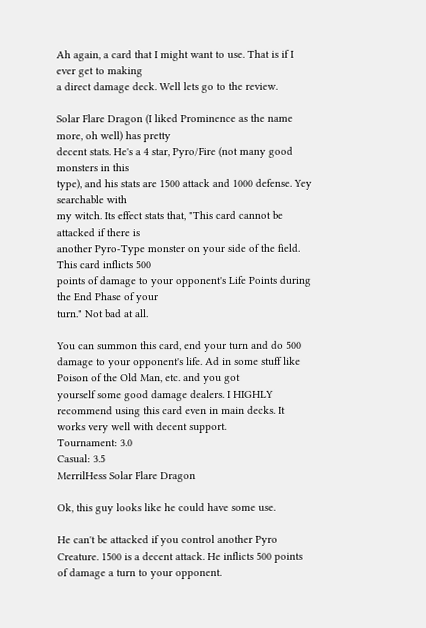Ah again, a card that I might want to use. That is if I ever get to making
a direct damage deck. Well lets go to the review.

Solar Flare Dragon (I liked Prominence as the name more, oh well) has pretty
decent stats. He's a 4 star, Pyro/Fire (not many good monsters in this
type), and his stats are 1500 attack and 1000 defense. Yey searchable with
my witch. Its effect stats that, "This card cannot be attacked if there is
another Pyro-Type monster on your side of the field. This card inflicts 500
points of damage to your opponent's Life Points during the End Phase of your
turn." Not bad at all.

You can summon this card, end your turn and do 500 damage to your opponent's life. Ad in some stuff like Poison of the Old Man, etc. and you got
yourself some good damage dealers. I HIGHLY recommend using this card even in main decks. It works very well with decent support.
Tournament: 3.0
Casual: 3.5
MerrilHess Solar Flare Dragon

Ok, this guy looks like he could have some use.

He can't be attacked if you control another Pyro Creature. 1500 is a decent attack. He inflicts 500 points of damage a turn to your opponent.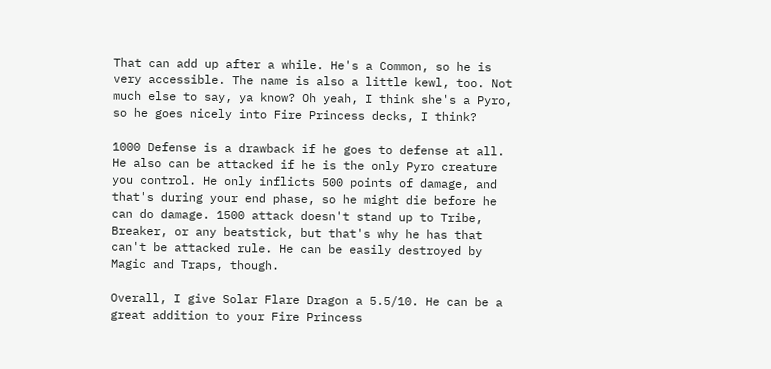That can add up after a while. He's a Common, so he is very accessible. The name is also a little kewl, too. Not much else to say, ya know? Oh yeah, I think she's a Pyro, so he goes nicely into Fire Princess decks, I think?

1000 Defense is a drawback if he goes to defense at all. He also can be attacked if he is the only Pyro creature you control. He only inflicts 500 points of damage, and that's during your end phase, so he might die before he can do damage. 1500 attack doesn't stand up to Tribe, Breaker, or any beatstick, but that's why he has that can't be attacked rule. He can be easily destroyed by Magic and Traps, though.

Overall, I give Solar Flare Dragon a 5.5/10. He can be a great addition to your Fire Princess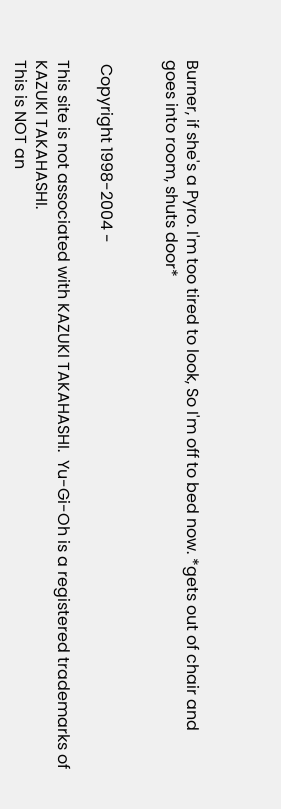Burner, if she's a Pyro. I'm too tired to look, So I'm off to bed now. *gets out of chair and goes into room, shuts door*


 Copyright 1998-2004 -

This site is not associated with KAZUKI TAKAHASHI.  Yu-Gi-Oh is a registered trademarks of KAZUKI TAKAHASHI.
This is NOT an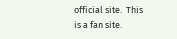official site.  This is a fan site.